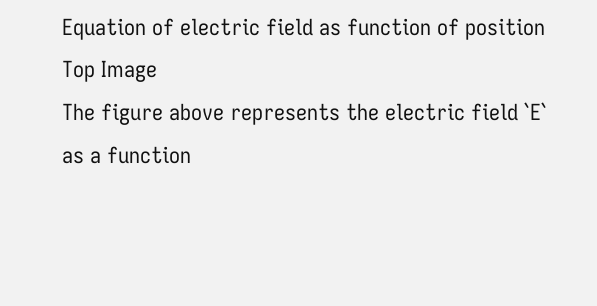Equation of electric field as function of position
Top Image
The figure above represents the electric field `E` as a function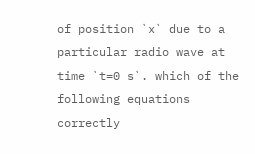of position `x` due to a particular radio wave at time `t=0 s`. which of the following equations correctly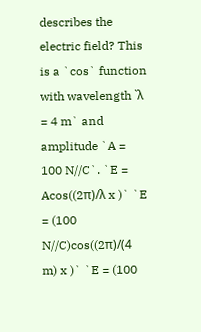describes the electric field? This is a `cos` function with wavelength `λ = 4 m` and amplitude `A = 100 N//C`. `E = Acos((2π)/λ x )` `E = (100 N//C)cos((2π)/(4 m) x )` `E = (100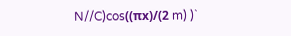N//C)cos((πx)/(2 m) )`